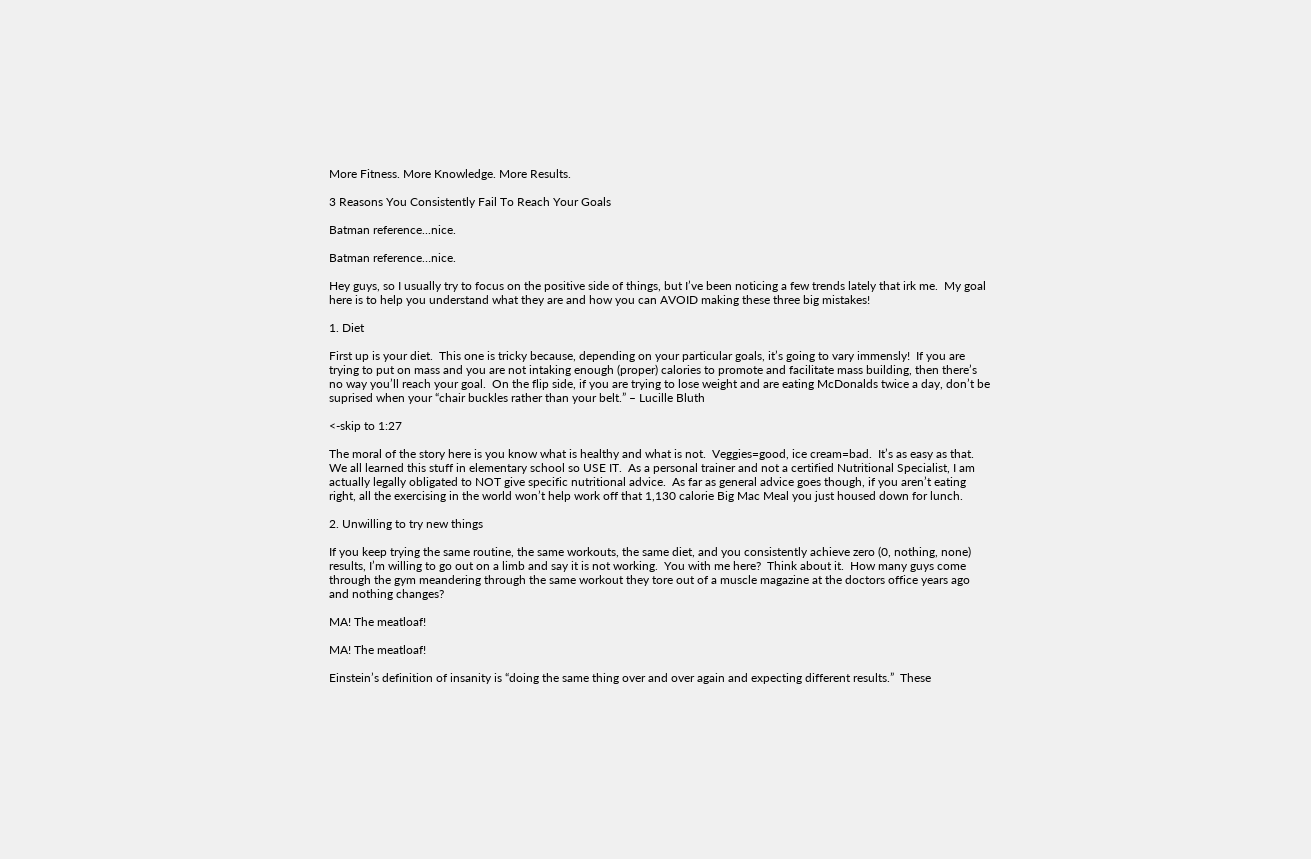More Fitness. More Knowledge. More Results.

3 Reasons You Consistently Fail To Reach Your Goals

Batman reference...nice.

Batman reference…nice.

Hey guys, so I usually try to focus on the positive side of things, but I’ve been noticing a few trends lately that irk me.  My goal here is to help you understand what they are and how you can AVOID making these three big mistakes!

1. Diet

First up is your diet.  This one is tricky because, depending on your particular goals, it’s going to vary immensly!  If you are trying to put on mass and you are not intaking enough (proper) calories to promote and facilitate mass building, then there’s no way you’ll reach your goal.  On the flip side, if you are trying to lose weight and are eating McDonalds twice a day, don’t be suprised when your “chair buckles rather than your belt.” – Lucille Bluth

<-skip to 1:27

The moral of the story here is you know what is healthy and what is not.  Veggies=good, ice cream=bad.  It’s as easy as that.  We all learned this stuff in elementary school so USE IT.  As a personal trainer and not a certified Nutritional Specialist, I am actually legally obligated to NOT give specific nutritional advice.  As far as general advice goes though, if you aren’t eating right, all the exercising in the world won’t help work off that 1,130 calorie Big Mac Meal you just housed down for lunch.

2. Unwilling to try new things

If you keep trying the same routine, the same workouts, the same diet, and you consistently achieve zero (0, nothing, none) results, I’m willing to go out on a limb and say it is not working.  You with me here?  Think about it.  How many guys come through the gym meandering through the same workout they tore out of a muscle magazine at the doctors office years ago and nothing changes?

MA! The meatloaf!

MA! The meatloaf!

Einstein’s definition of insanity is “doing the same thing over and over again and expecting different results.”  These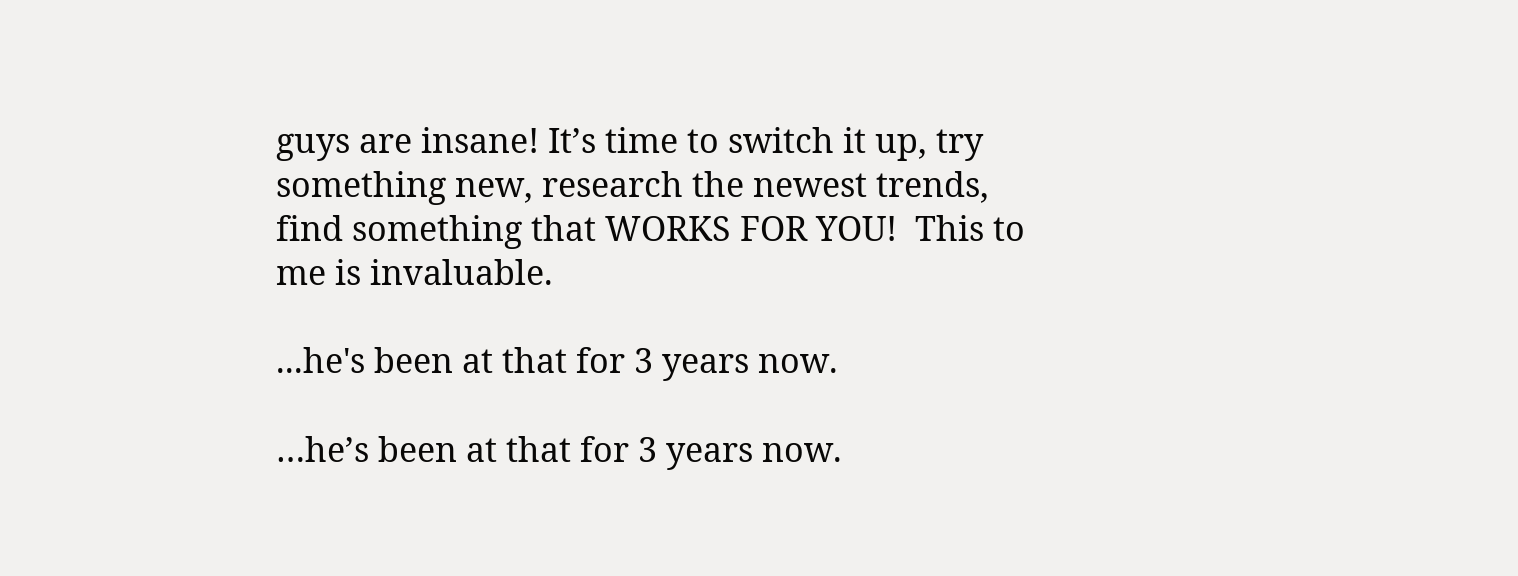guys are insane! It’s time to switch it up, try something new, research the newest trends, find something that WORKS FOR YOU!  This to me is invaluable.

...he's been at that for 3 years now.

…he’s been at that for 3 years now.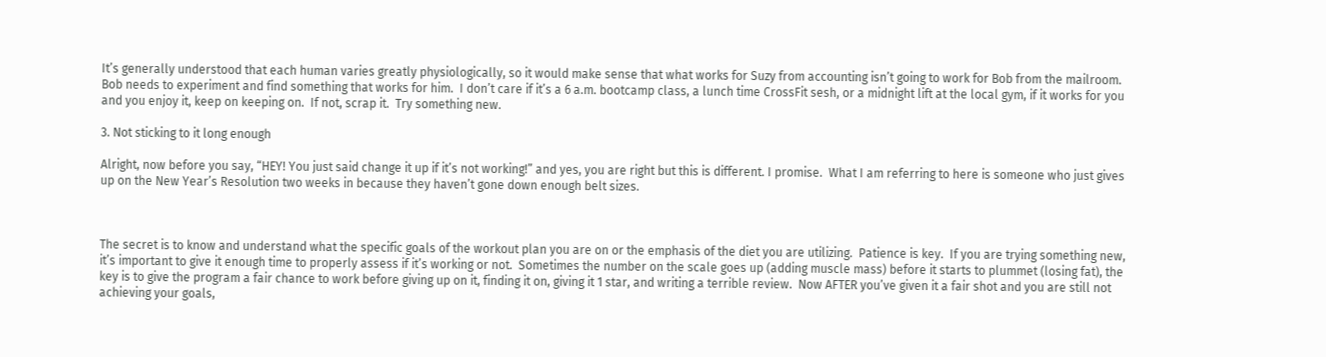It’s generally understood that each human varies greatly physiologically, so it would make sense that what works for Suzy from accounting isn’t going to work for Bob from the mailroom.  Bob needs to experiment and find something that works for him.  I don’t care if it’s a 6 a.m. bootcamp class, a lunch time CrossFit sesh, or a midnight lift at the local gym, if it works for you and you enjoy it, keep on keeping on.  If not, scrap it.  Try something new.

3. Not sticking to it long enough

Alright, now before you say, “HEY! You just said change it up if it’s not working!” and yes, you are right but this is different. I promise.  What I am referring to here is someone who just gives up on the New Year’s Resolution two weeks in because they haven’t gone down enough belt sizes.



The secret is to know and understand what the specific goals of the workout plan you are on or the emphasis of the diet you are utilizing.  Patience is key.  If you are trying something new, it’s important to give it enough time to properly assess if it’s working or not.  Sometimes the number on the scale goes up (adding muscle mass) before it starts to plummet (losing fat), the key is to give the program a fair chance to work before giving up on it, finding it on, giving it 1 star, and writing a terrible review.  Now AFTER you’ve given it a fair shot and you are still not achieving your goals,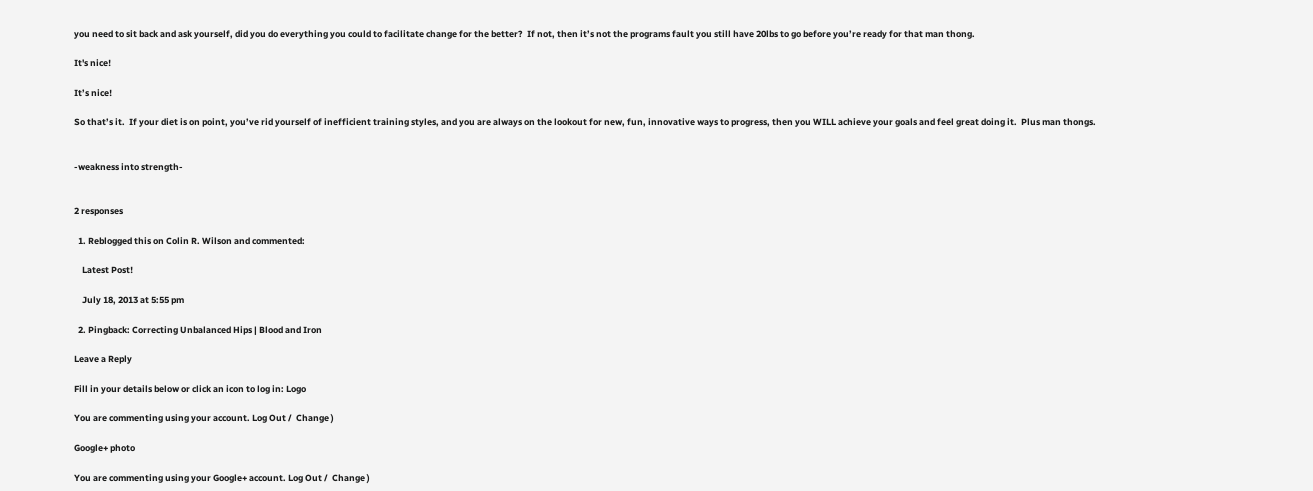you need to sit back and ask yourself, did you do everything you could to facilitate change for the better?  If not, then it’s not the programs fault you still have 20lbs to go before you’re ready for that man thong.

It's nice!

It’s nice!

So that’s it.  If your diet is on point, you’ve rid yourself of inefficient training styles, and you are always on the lookout for new, fun, innovative ways to progress, then you WILL achieve your goals and feel great doing it.  Plus man thongs.


-weakness into strength-


2 responses

  1. Reblogged this on Colin R. Wilson and commented:

    Latest Post!

    July 18, 2013 at 5:55 pm

  2. Pingback: Correcting Unbalanced Hips | Blood and Iron

Leave a Reply

Fill in your details below or click an icon to log in: Logo

You are commenting using your account. Log Out /  Change )

Google+ photo

You are commenting using your Google+ account. Log Out /  Change )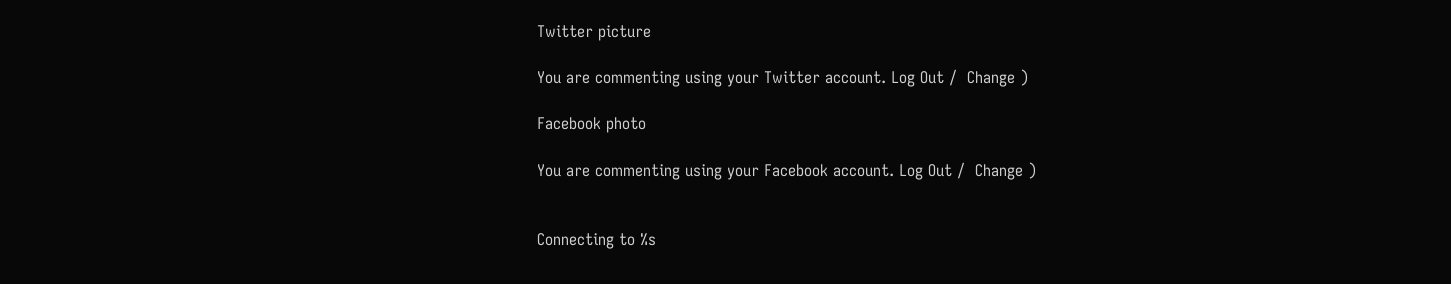Twitter picture

You are commenting using your Twitter account. Log Out /  Change )

Facebook photo

You are commenting using your Facebook account. Log Out /  Change )


Connecting to %s